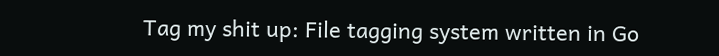Tag my shit up: File tagging system written in Go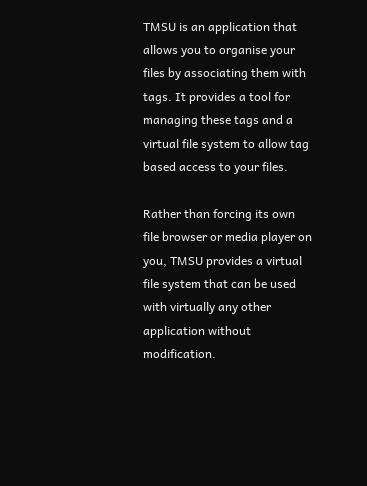TMSU is an application that allows you to organise your files by associating them with tags. It provides a tool for managing these tags and a virtual file system to allow tag based access to your files.

Rather than forcing its own file browser or media player on you, TMSU provides a virtual file system that can be used with virtually any other application without modification.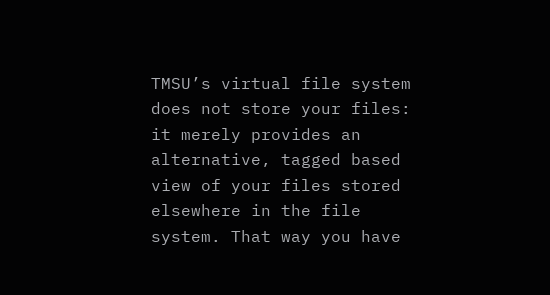TMSU’s virtual file system does not store your files: it merely provides an alternative, tagged based view of your files stored elsewhere in the file system. That way you have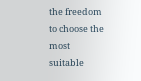the freedom to choose the most suitable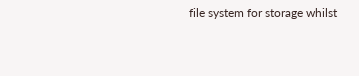file system for storage whilst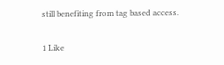still benefiting from tag based access.

1 Like